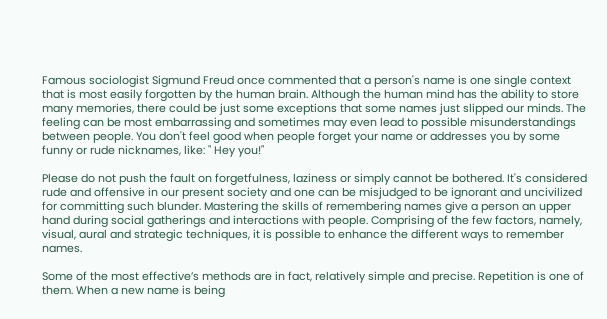Famous sociologist Sigmund Freud once commented that a person's name is one single context that is most easily forgotten by the human brain. Although the human mind has the ability to store many memories, there could be just some exceptions that some names just slipped our minds. The feeling can be most embarrassing and sometimes may even lead to possible misunderstandings between people. You don't feel good when people forget your name or addresses you by some funny or rude nicknames, like: " Hey you!"

Please do not push the fault on forgetfulness, laziness or simply cannot be bothered. It's considered rude and offensive in our present society and one can be misjudged to be ignorant and uncivilized for committing such blunder. Mastering the skills of remembering names give a person an upper hand during social gatherings and interactions with people. Comprising of the few factors, namely, visual, aural and strategic techniques, it is possible to enhance the different ways to remember names.

Some of the most effective’s methods are in fact, relatively simple and precise. Repetition is one of them. When a new name is being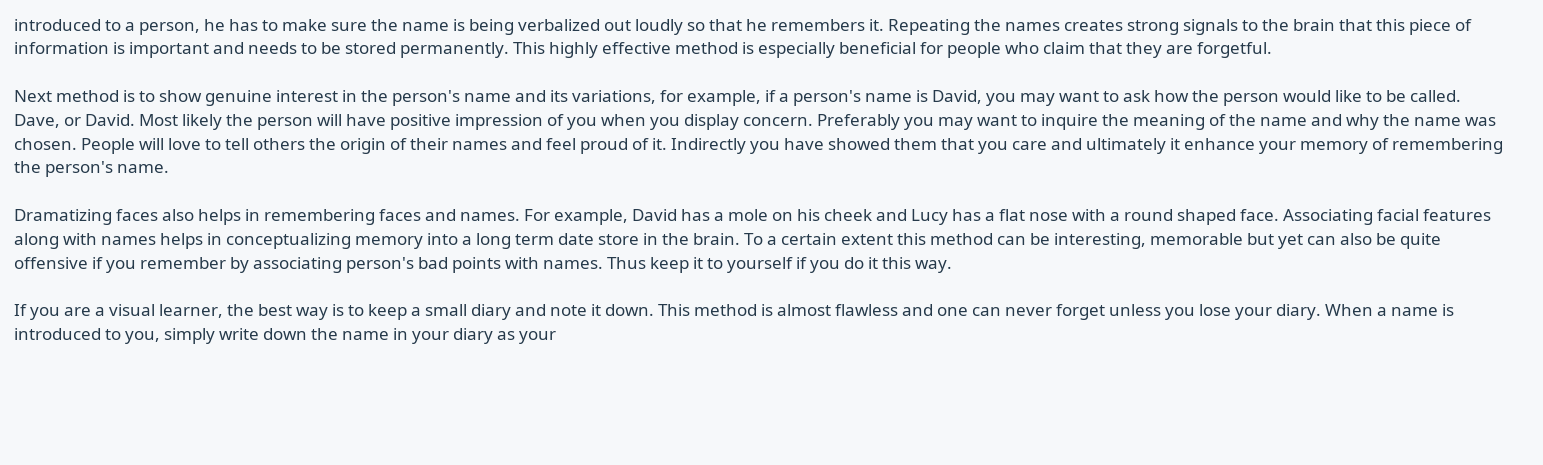introduced to a person, he has to make sure the name is being verbalized out loudly so that he remembers it. Repeating the names creates strong signals to the brain that this piece of information is important and needs to be stored permanently. This highly effective method is especially beneficial for people who claim that they are forgetful.

Next method is to show genuine interest in the person's name and its variations, for example, if a person's name is David, you may want to ask how the person would like to be called. Dave, or David. Most likely the person will have positive impression of you when you display concern. Preferably you may want to inquire the meaning of the name and why the name was chosen. People will love to tell others the origin of their names and feel proud of it. Indirectly you have showed them that you care and ultimately it enhance your memory of remembering the person's name.

Dramatizing faces also helps in remembering faces and names. For example, David has a mole on his cheek and Lucy has a flat nose with a round shaped face. Associating facial features along with names helps in conceptualizing memory into a long term date store in the brain. To a certain extent this method can be interesting, memorable but yet can also be quite offensive if you remember by associating person's bad points with names. Thus keep it to yourself if you do it this way.

If you are a visual learner, the best way is to keep a small diary and note it down. This method is almost flawless and one can never forget unless you lose your diary. When a name is introduced to you, simply write down the name in your diary as your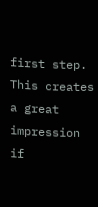first step. This creates a great impression if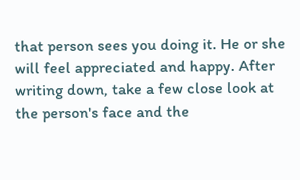that person sees you doing it. He or she will feel appreciated and happy. After writing down, take a few close look at the person's face and the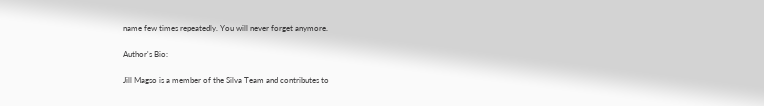name few times repeatedly. You will never forget anymore.

Author's Bio:

Jill Magso is a member of the Silva Team and contributes to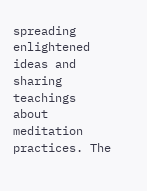spreading enlightened ideas and sharing teachings about meditation practices. The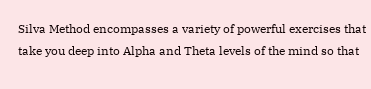Silva Method encompasses a variety of powerful exercises that take you deep into Alpha and Theta levels of the mind so that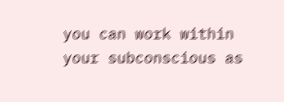you can work within your subconscious as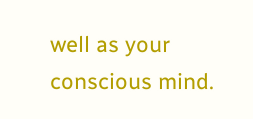well as your conscious mind.